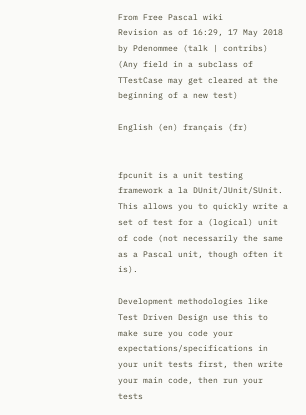From Free Pascal wiki
Revision as of 16:29, 17 May 2018 by Pdenommee (talk | contribs) (Any field in a subclass of TTestCase may get cleared at the beginning of a new test)

English (en) français (fr)


fpcunit is a unit testing framework a la DUnit/JUnit/SUnit. This allows you to quickly write a set of test for a (logical) unit of code (not necessarily the same as a Pascal unit, though often it is).

Development methodologies like Test Driven Design use this to make sure you code your expectations/specifications in your unit tests first, then write your main code, then run your tests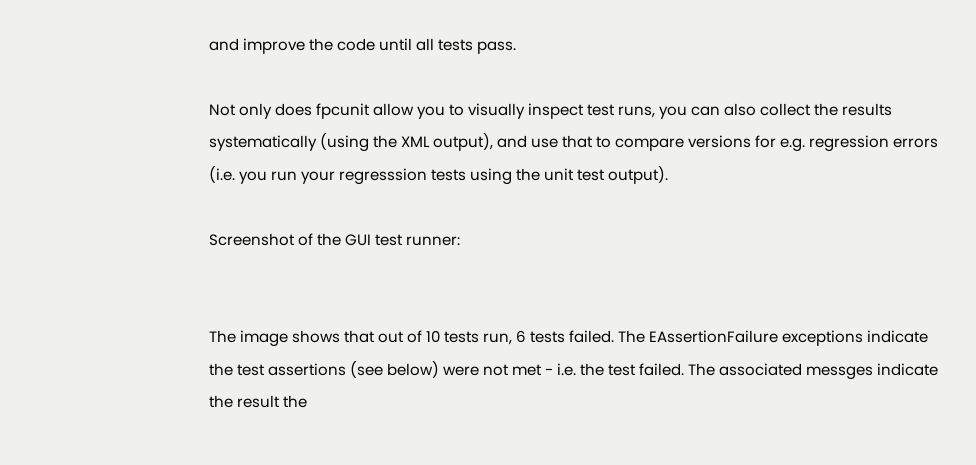and improve the code until all tests pass.

Not only does fpcunit allow you to visually inspect test runs, you can also collect the results systematically (using the XML output), and use that to compare versions for e.g. regression errors (i.e. you run your regresssion tests using the unit test output).

Screenshot of the GUI test runner:


The image shows that out of 10 tests run, 6 tests failed. The EAssertionFailure exceptions indicate the test assertions (see below) were not met - i.e. the test failed. The associated messges indicate the result the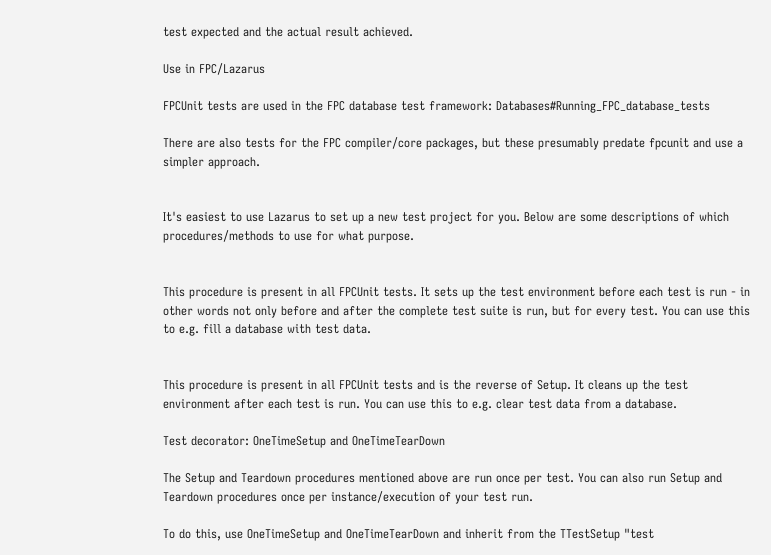test expected and the actual result achieved.

Use in FPC/Lazarus

FPCUnit tests are used in the FPC database test framework: Databases#Running_FPC_database_tests

There are also tests for the FPC compiler/core packages, but these presumably predate fpcunit and use a simpler approach.


It's easiest to use Lazarus to set up a new test project for you. Below are some descriptions of which procedures/methods to use for what purpose.


This procedure is present in all FPCUnit tests. It sets up the test environment before each test is run - in other words not only before and after the complete test suite is run, but for every test. You can use this to e.g. fill a database with test data.


This procedure is present in all FPCUnit tests and is the reverse of Setup. It cleans up the test environment after each test is run. You can use this to e.g. clear test data from a database.

Test decorator: OneTimeSetup and OneTimeTearDown

The Setup and Teardown procedures mentioned above are run once per test. You can also run Setup and Teardown procedures once per instance/execution of your test run.

To do this, use OneTimeSetup and OneTimeTearDown and inherit from the TTestSetup "test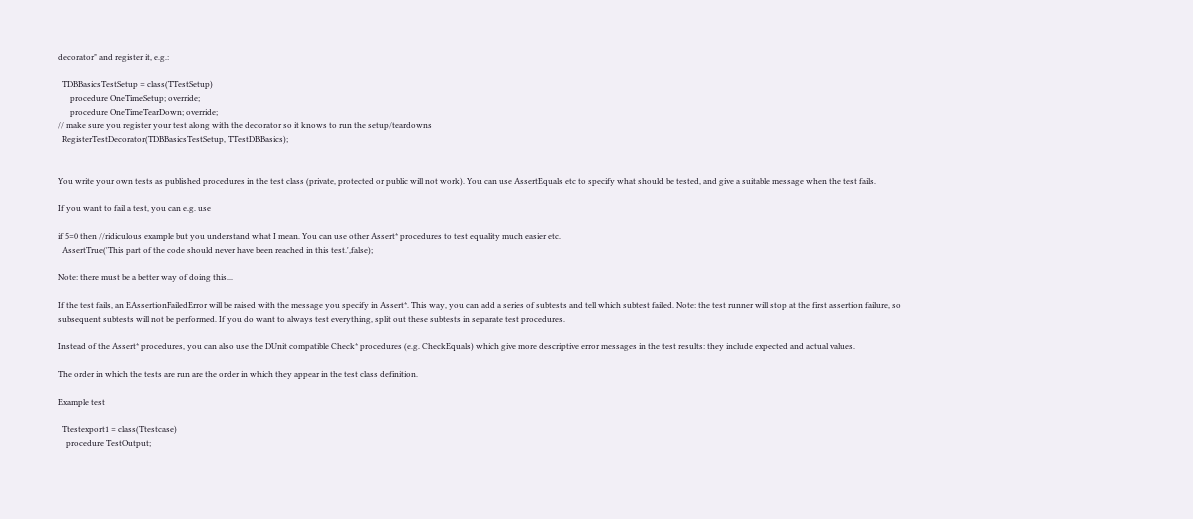decorator" and register it, e.g.:

  TDBBasicsTestSetup = class(TTestSetup)
      procedure OneTimeSetup; override;
      procedure OneTimeTearDown; override;
// make sure you register your test along with the decorator so it knows to run the setup/teardowns
  RegisterTestDecorator(TDBBasicsTestSetup, TTestDBBasics);


You write your own tests as published procedures in the test class (private, protected or public will not work). You can use AssertEquals etc to specify what should be tested, and give a suitable message when the test fails.

If you want to fail a test, you can e.g. use

if 5=0 then //ridiculous example but you understand what I mean. You can use other Assert* procedures to test equality much easier etc.
  AssertTrue('This part of the code should never have been reached in this test.',false);

Note: there must be a better way of doing this...

If the test fails, an EAssertionFailedError will be raised with the message you specify in Assert*. This way, you can add a series of subtests and tell which subtest failed. Note: the test runner will stop at the first assertion failure, so subsequent subtests will not be performed. If you do want to always test everything, split out these subtests in separate test procedures.

Instead of the Assert* procedures, you can also use the DUnit compatible Check* procedures (e.g. CheckEquals) which give more descriptive error messages in the test results: they include expected and actual values.

The order in which the tests are run are the order in which they appear in the test class definition.

Example test

  Ttestexport1 = class(Ttestcase)
    procedure TestOutput;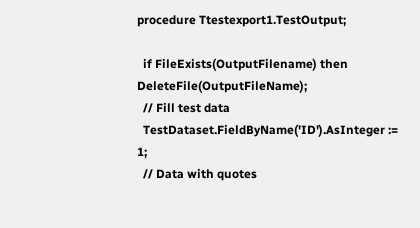procedure Ttestexport1.TestOutput;

  if FileExists(OutputFilename) then DeleteFile(OutputFileName);
  // Fill test data
  TestDataset.FieldByName('ID').AsInteger := 1;
  // Data with quotes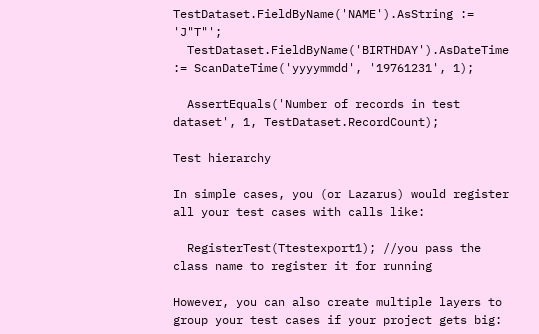TestDataset.FieldByName('NAME').AsString := 'J"T"';
  TestDataset.FieldByName('BIRTHDAY').AsDateTime := ScanDateTime('yyyymmdd', '19761231', 1);

  AssertEquals('Number of records in test dataset', 1, TestDataset.RecordCount);

Test hierarchy

In simple cases, you (or Lazarus) would register all your test cases with calls like:

  RegisterTest(Ttestexport1); //you pass the class name to register it for running

However, you can also create multiple layers to group your test cases if your project gets big: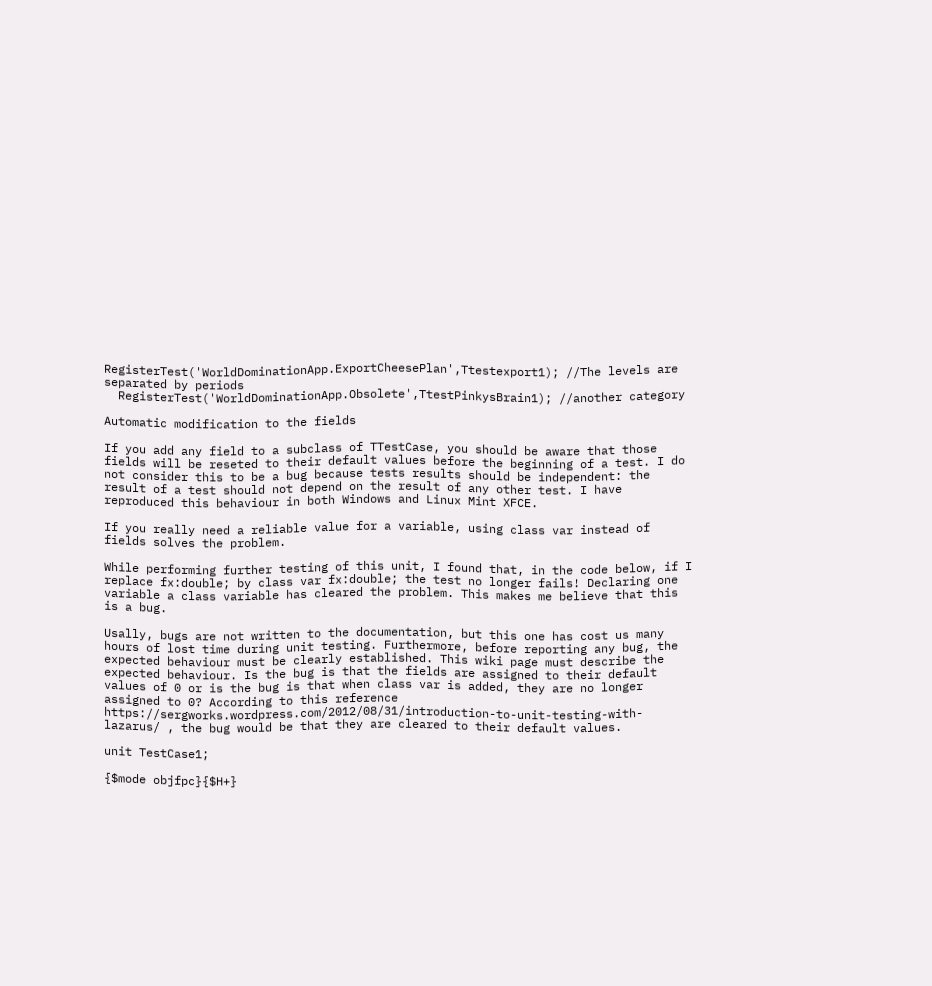RegisterTest('WorldDominationApp.ExportCheesePlan',Ttestexport1); //The levels are separated by periods
  RegisterTest('WorldDominationApp.Obsolete',TtestPinkysBrain1); //another category

Automatic modification to the fields

If you add any field to a subclass of TTestCase, you should be aware that those fields will be reseted to their default values before the beginning of a test. I do not consider this to be a bug because tests results should be independent: the result of a test should not depend on the result of any other test. I have reproduced this behaviour in both Windows and Linux Mint XFCE.

If you really need a reliable value for a variable, using class var instead of fields solves the problem.

While performing further testing of this unit, I found that, in the code below, if I replace fx:double; by class var fx:double; the test no longer fails! Declaring one variable a class variable has cleared the problem. This makes me believe that this is a bug.

Usally, bugs are not written to the documentation, but this one has cost us many hours of lost time during unit testing. Furthermore, before reporting any bug, the expected behaviour must be clearly established. This wiki page must describe the expected behaviour. Is the bug is that the fields are assigned to their default values of 0 or is the bug is that when class var is added, they are no longer assigned to 0? According to this reference https://sergworks.wordpress.com/2012/08/31/introduction-to-unit-testing-with-lazarus/ , the bug would be that they are cleared to their default values.

unit TestCase1;

{$mode objfpc}{$H+}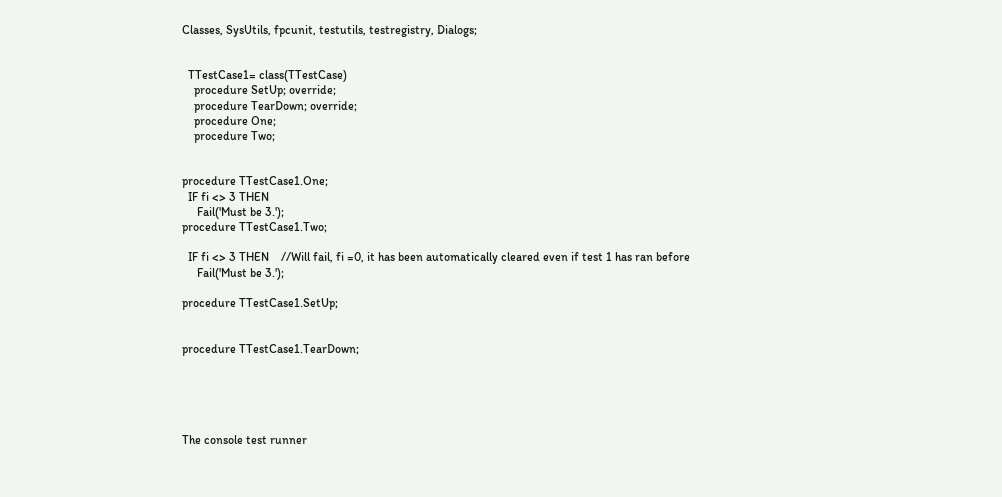Classes, SysUtils, fpcunit, testutils, testregistry, Dialogs;


  TTestCase1= class(TTestCase)
    procedure SetUp; override;
    procedure TearDown; override;
    procedure One;
    procedure Two;


procedure TTestCase1.One;
  IF fi <> 3 THEN
     Fail('Must be 3.');
procedure TTestCase1.Two;

  IF fi <> 3 THEN    //Will fail, fi =0, it has been automatically cleared even if test 1 has ran before
     Fail('Must be 3.');

procedure TTestCase1.SetUp;


procedure TTestCase1.TearDown;





The console test runner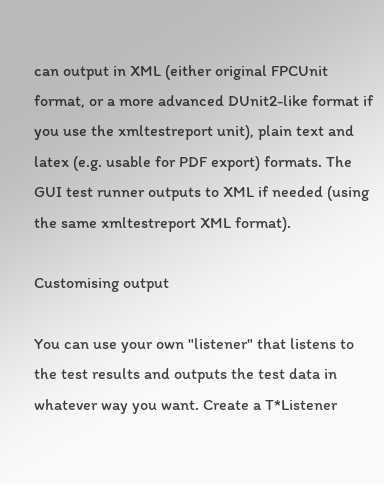can output in XML (either original FPCUnit format, or a more advanced DUnit2-like format if you use the xmltestreport unit), plain text and latex (e.g. usable for PDF export) formats. The GUI test runner outputs to XML if needed (using the same xmltestreport XML format).

Customising output

You can use your own "listener" that listens to the test results and outputs the test data in whatever way you want. Create a T*Listener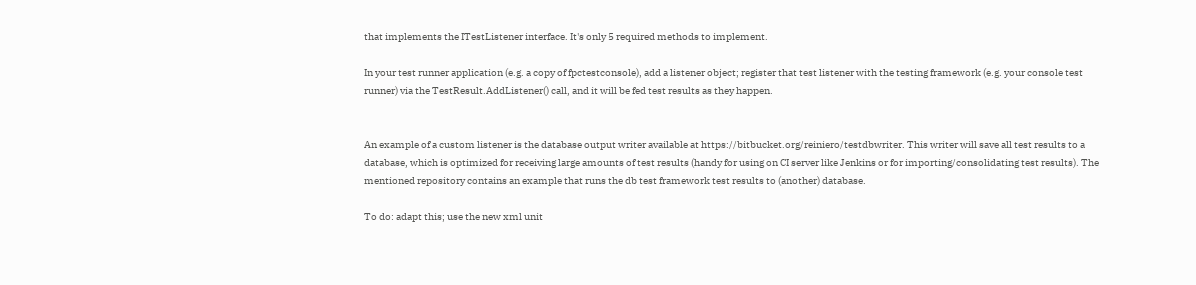that implements the ITestListener interface. It's only 5 required methods to implement.

In your test runner application (e.g. a copy of fpctestconsole), add a listener object; register that test listener with the testing framework (e.g. your console test runner) via the TestResult.AddListener() call, and it will be fed test results as they happen.


An example of a custom listener is the database output writer available at https://bitbucket.org/reiniero/testdbwriter. This writer will save all test results to a database, which is optimized for receiving large amounts of test results (handy for using on CI server like Jenkins or for importing/consolidating test results). The mentioned repository contains an example that runs the db test framework test results to (another) database.

To do: adapt this; use the new xml unit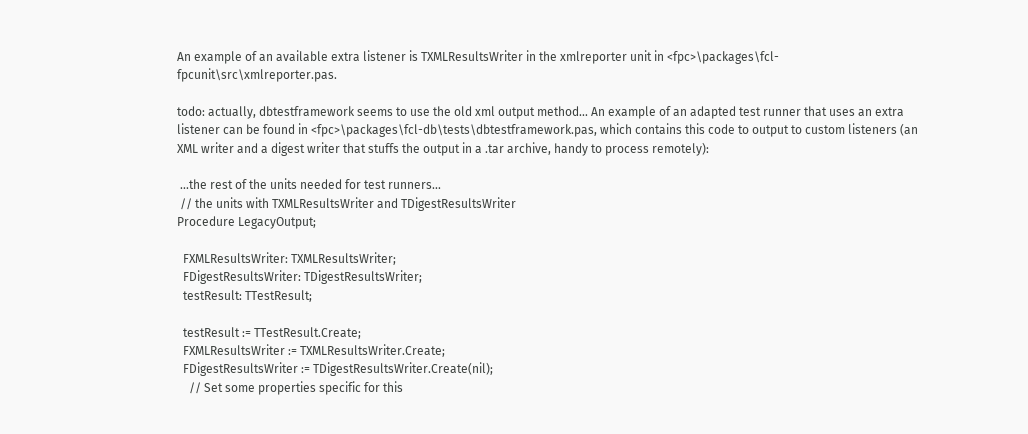An example of an available extra listener is TXMLResultsWriter in the xmlreporter unit in <fpc>\packages\fcl-fpcunit\src\xmlreporter.pas.

todo: actually, dbtestframework seems to use the old xml output method... An example of an adapted test runner that uses an extra listener can be found in <fpc>\packages\fcl-db\tests\dbtestframework.pas, which contains this code to output to custom listeners (an XML writer and a digest writer that stuffs the output in a .tar archive, handy to process remotely):

 ...the rest of the units needed for test runners...
 // the units with TXMLResultsWriter and TDigestResultsWriter
Procedure LegacyOutput;

  FXMLResultsWriter: TXMLResultsWriter;
  FDigestResultsWriter: TDigestResultsWriter;
  testResult: TTestResult;

  testResult := TTestResult.Create;
  FXMLResultsWriter := TXMLResultsWriter.Create;
  FDigestResultsWriter := TDigestResultsWriter.Create(nil);
    // Set some properties specific for this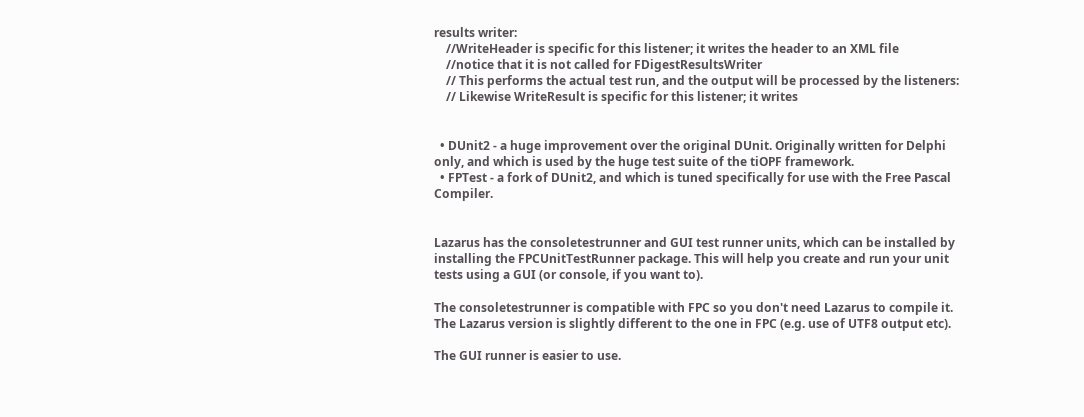results writer:
    //WriteHeader is specific for this listener; it writes the header to an XML file
    //notice that it is not called for FDigestResultsWriter
    // This performs the actual test run, and the output will be processed by the listeners:
    // Likewise WriteResult is specific for this listener; it writes


  • DUnit2 - a huge improvement over the original DUnit. Originally written for Delphi only, and which is used by the huge test suite of the tiOPF framework.
  • FPTest - a fork of DUnit2, and which is tuned specifically for use with the Free Pascal Compiler.


Lazarus has the consoletestrunner and GUI test runner units, which can be installed by installing the FPCUnitTestRunner package. This will help you create and run your unit tests using a GUI (or console, if you want to).

The consoletestrunner is compatible with FPC so you don't need Lazarus to compile it. The Lazarus version is slightly different to the one in FPC (e.g. use of UTF8 output etc).

The GUI runner is easier to use.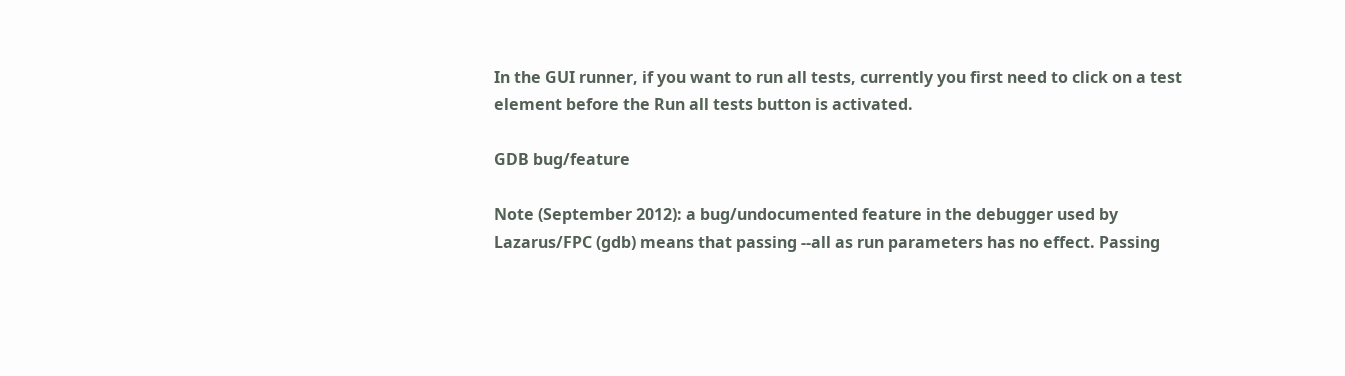In the GUI runner, if you want to run all tests, currently you first need to click on a test element before the Run all tests button is activated.

GDB bug/feature

Note (September 2012): a bug/undocumented feature in the debugger used by Lazarus/FPC (gdb) means that passing --all as run parameters has no effect. Passing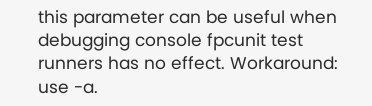this parameter can be useful when debugging console fpcunit test runners has no effect. Workaround: use -a.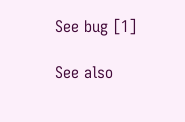See bug [1]

See also